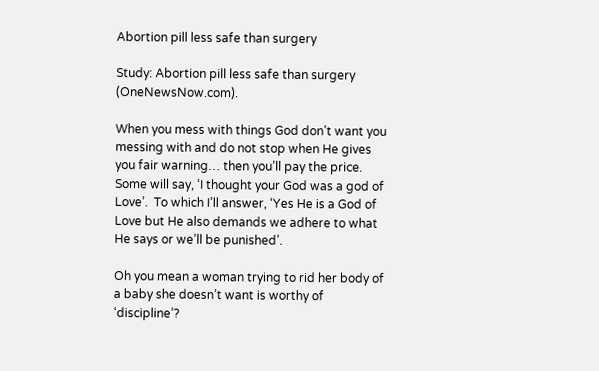Abortion pill less safe than surgery

Study: Abortion pill less safe than surgery (OneNewsNow.com).

When you mess with things God don’t want you messing with and do not stop when He gives you fair warning… then you’ll pay the price.  Some will say, ‘I thought your God was a god of Love’.  To which I’ll answer, ‘Yes He is a God of Love but He also demands we adhere to what He says or we’ll be punished’.

Oh you mean a woman trying to rid her body of a baby she doesn’t want is worthy of ‘discipline’?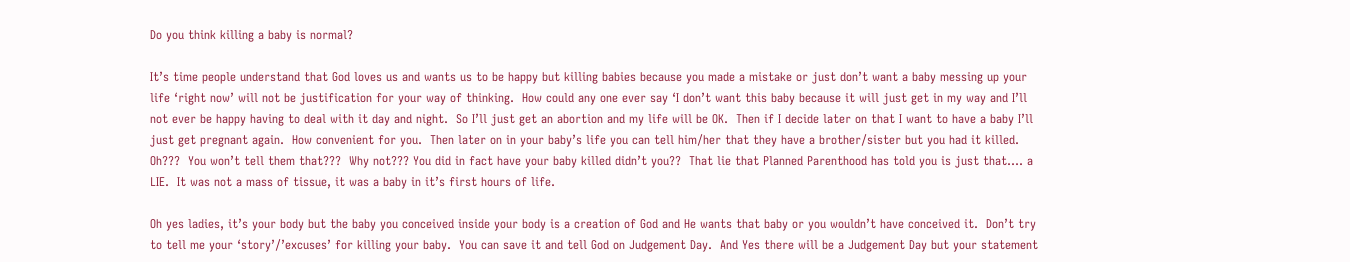Do you think killing a baby is normal?

It’s time people understand that God loves us and wants us to be happy but killing babies because you made a mistake or just don’t want a baby messing up your life ‘right now’ will not be justification for your way of thinking.  How could any one ever say ‘I don’t want this baby because it will just get in my way and I’ll not ever be happy having to deal with it day and night.  So I’ll just get an abortion and my life will be OK.  Then if I decide later on that I want to have a baby I’ll just get pregnant again.  How convenient for you.  Then later on in your baby’s life you can tell him/her that they have a brother/sister but you had it killed.  Oh???  You won’t tell them that???  Why not??? You did in fact have your baby killed didn’t you??  That lie that Planned Parenthood has told you is just that…. a LIE.  It was not a mass of tissue, it was a baby in it’s first hours of life.

Oh yes ladies, it’s your body but the baby you conceived inside your body is a creation of God and He wants that baby or you wouldn’t have conceived it.  Don’t try to tell me your ‘story’/’excuses’ for killing your baby.  You can save it and tell God on Judgement Day.  And Yes there will be a Judgement Day but your statement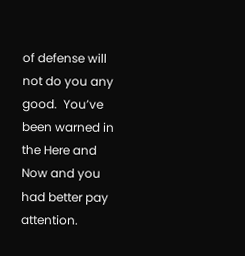of defense will not do you any good.  You’ve been warned in the Here and Now and you had better pay attention.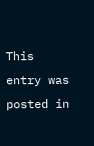This entry was posted in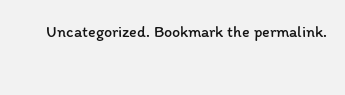Uncategorized. Bookmark the permalink.